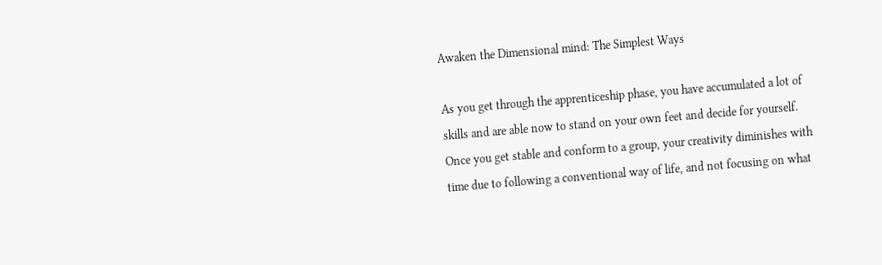Awaken the Dimensional mind: The Simplest Ways

As you get through the apprenticeship phase, you have accumulated a lot of skills and are able now to stand on your own feet and decide for yourself. Once you get stable and conform to a group, your creativity diminishes with time due to following a conventional way of life, and not focusing on what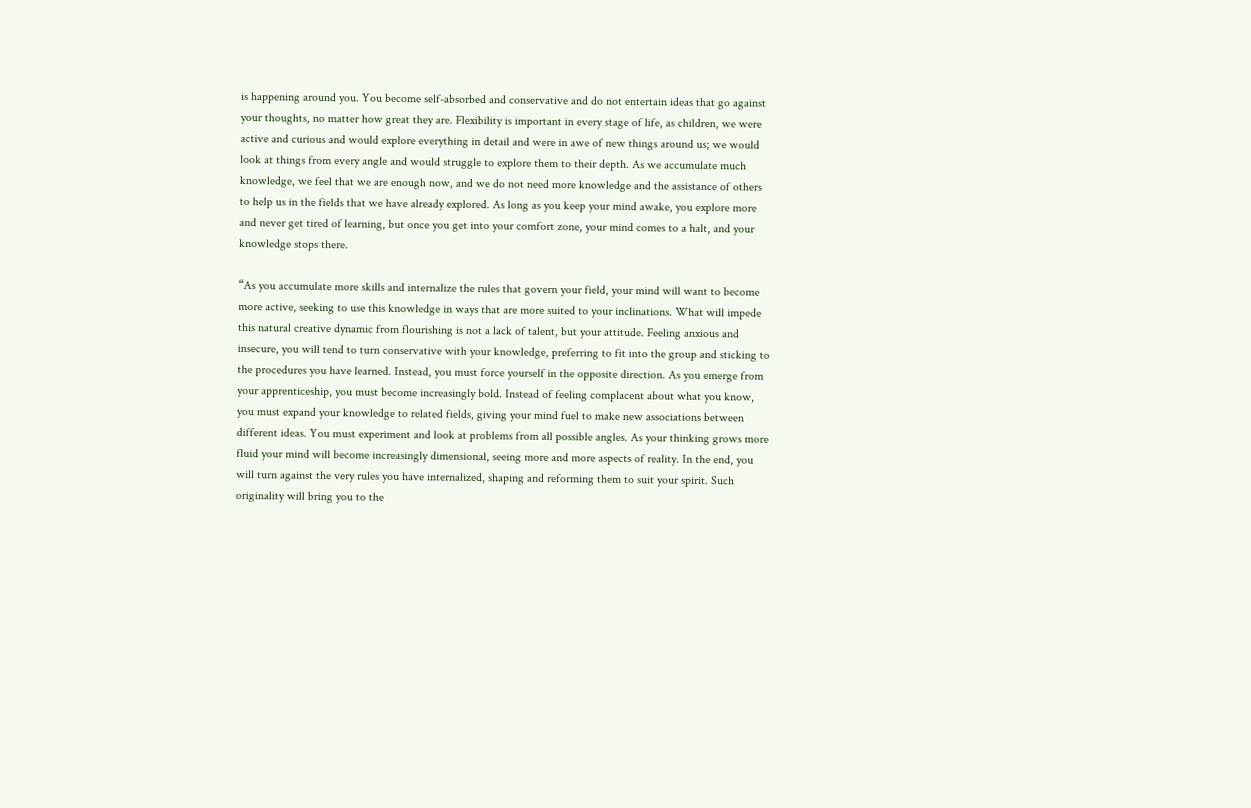is happening around you. You become self-absorbed and conservative and do not entertain ideas that go against your thoughts, no matter how great they are. Flexibility is important in every stage of life, as children, we were active and curious and would explore everything in detail and were in awe of new things around us; we would look at things from every angle and would struggle to explore them to their depth. As we accumulate much knowledge, we feel that we are enough now, and we do not need more knowledge and the assistance of others to help us in the fields that we have already explored. As long as you keep your mind awake, you explore more and never get tired of learning, but once you get into your comfort zone, your mind comes to a halt, and your knowledge stops there.

“As you accumulate more skills and internalize the rules that govern your field, your mind will want to become more active, seeking to use this knowledge in ways that are more suited to your inclinations. What will impede this natural creative dynamic from flourishing is not a lack of talent, but your attitude. Feeling anxious and insecure, you will tend to turn conservative with your knowledge, preferring to fit into the group and sticking to the procedures you have learned. Instead, you must force yourself in the opposite direction. As you emerge from your apprenticeship, you must become increasingly bold. Instead of feeling complacent about what you know, you must expand your knowledge to related fields, giving your mind fuel to make new associations between different ideas. You must experiment and look at problems from all possible angles. As your thinking grows more fluid your mind will become increasingly dimensional, seeing more and more aspects of reality. In the end, you will turn against the very rules you have internalized, shaping and reforming them to suit your spirit. Such originality will bring you to the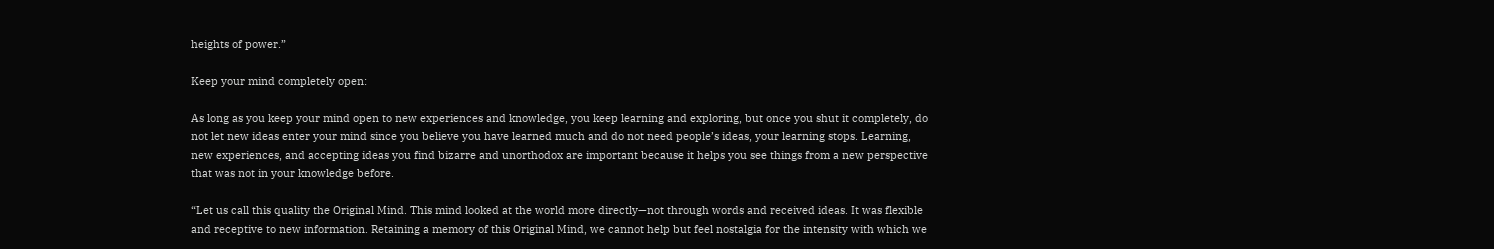heights of power.”

Keep your mind completely open:

As long as you keep your mind open to new experiences and knowledge, you keep learning and exploring, but once you shut it completely, do not let new ideas enter your mind since you believe you have learned much and do not need people’s ideas, your learning stops. Learning, new experiences, and accepting ideas you find bizarre and unorthodox are important because it helps you see things from a new perspective that was not in your knowledge before.

“Let us call this quality the Original Mind. This mind looked at the world more directly—not through words and received ideas. It was flexible and receptive to new information. Retaining a memory of this Original Mind, we cannot help but feel nostalgia for the intensity with which we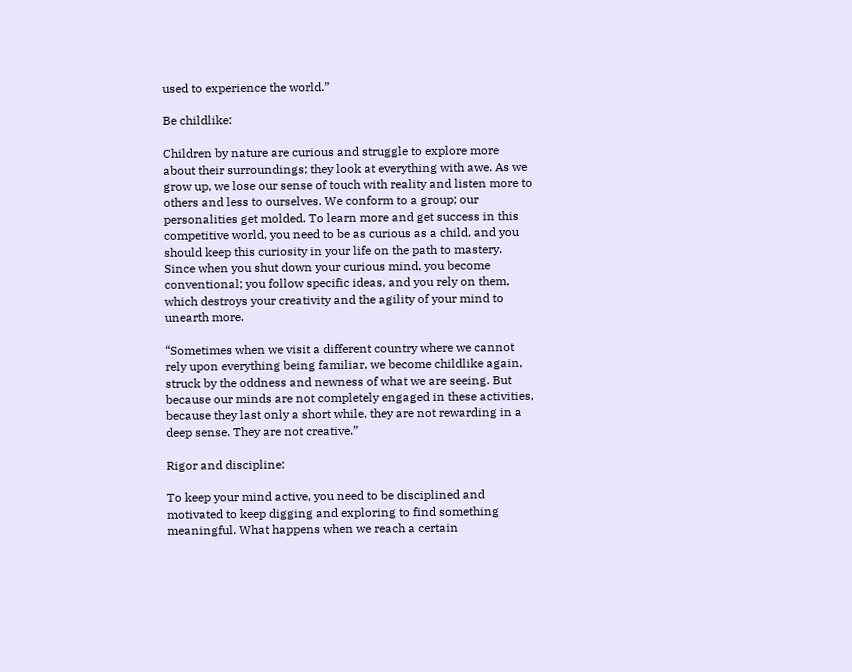used to experience the world.”

Be childlike:

Children by nature are curious and struggle to explore more about their surroundings; they look at everything with awe. As we grow up, we lose our sense of touch with reality and listen more to others and less to ourselves. We conform to a group; our personalities get molded. To learn more and get success in this competitive world, you need to be as curious as a child, and you should keep this curiosity in your life on the path to mastery. Since when you shut down your curious mind, you become conventional; you follow specific ideas, and you rely on them, which destroys your creativity and the agility of your mind to unearth more.

“Sometimes when we visit a different country where we cannot rely upon everything being familiar, we become childlike again, struck by the oddness and newness of what we are seeing. But because our minds are not completely engaged in these activities, because they last only a short while, they are not rewarding in a deep sense. They are not creative.”

Rigor and discipline:

To keep your mind active, you need to be disciplined and motivated to keep digging and exploring to find something meaningful. What happens when we reach a certain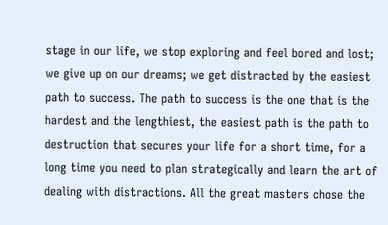stage in our life, we stop exploring and feel bored and lost; we give up on our dreams; we get distracted by the easiest path to success. The path to success is the one that is the hardest and the lengthiest, the easiest path is the path to destruction that secures your life for a short time, for a long time you need to plan strategically and learn the art of dealing with distractions. All the great masters chose the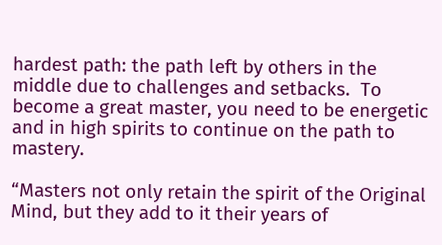hardest path: the path left by others in the middle due to challenges and setbacks.  To become a great master, you need to be energetic and in high spirits to continue on the path to mastery.

“Masters not only retain the spirit of the Original Mind, but they add to it their years of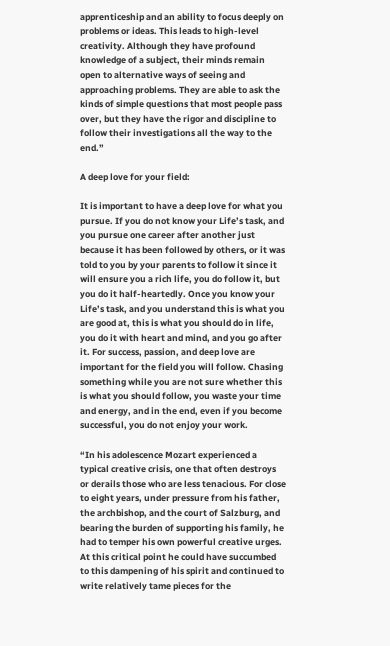apprenticeship and an ability to focus deeply on problems or ideas. This leads to high-level creativity. Although they have profound knowledge of a subject, their minds remain open to alternative ways of seeing and approaching problems. They are able to ask the kinds of simple questions that most people pass over, but they have the rigor and discipline to follow their investigations all the way to the end.”

A deep love for your field:

It is important to have a deep love for what you pursue. If you do not know your Life’s task, and you pursue one career after another just because it has been followed by others, or it was told to you by your parents to follow it since it will ensure you a rich life, you do follow it, but you do it half-heartedly. Once you know your Life’s task, and you understand this is what you are good at, this is what you should do in life, you do it with heart and mind, and you go after it. For success, passion, and deep love are important for the field you will follow. Chasing something while you are not sure whether this is what you should follow, you waste your time and energy, and in the end, even if you become successful, you do not enjoy your work.

“In his adolescence Mozart experienced a typical creative crisis, one that often destroys or derails those who are less tenacious. For close to eight years, under pressure from his father, the archbishop, and the court of Salzburg, and bearing the burden of supporting his family, he had to temper his own powerful creative urges. At this critical point he could have succumbed to this dampening of his spirit and continued to write relatively tame pieces for the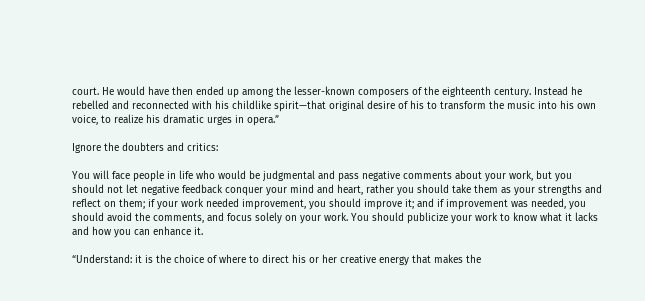court. He would have then ended up among the lesser-known composers of the eighteenth century. Instead he rebelled and reconnected with his childlike spirit—that original desire of his to transform the music into his own voice, to realize his dramatic urges in opera.”

Ignore the doubters and critics:

You will face people in life who would be judgmental and pass negative comments about your work, but you should not let negative feedback conquer your mind and heart, rather you should take them as your strengths and reflect on them; if your work needed improvement, you should improve it; and if improvement was needed, you should avoid the comments, and focus solely on your work. You should publicize your work to know what it lacks and how you can enhance it.

“Understand: it is the choice of where to direct his or her creative energy that makes the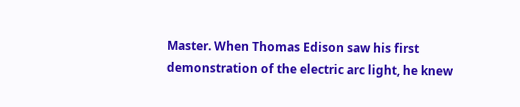Master. When Thomas Edison saw his first demonstration of the electric arc light, he knew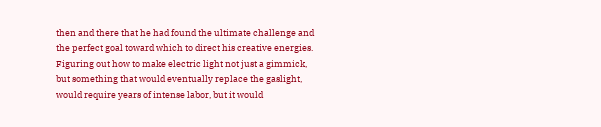then and there that he had found the ultimate challenge and the perfect goal toward which to direct his creative energies. Figuring out how to make electric light not just a gimmick, but something that would eventually replace the gaslight, would require years of intense labor, but it would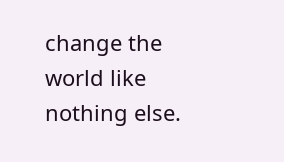change the world like nothing else.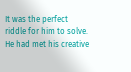It was the perfect riddle for him to solve. He had met his creative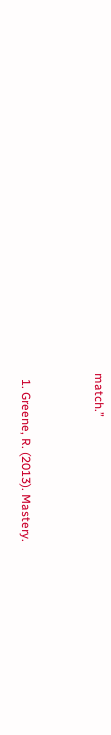match.”


  1. Greene, R. (2013). Mastery.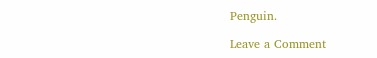Penguin.

Leave a Comment